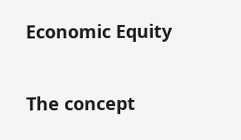Economic Equity

The concept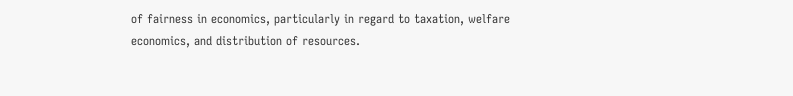of fairness in economics, particularly in regard to taxation, welfare economics, and distribution of resources.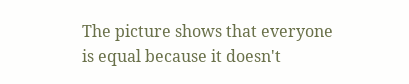The picture shows that everyone is equal because it doesn't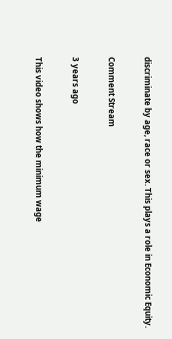discriminate by age, race or sex. This plays a role in Economic Equity.

Comment Stream

3 years ago

This video shows how the minimum wage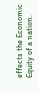effects the Economic Equity of a nation.